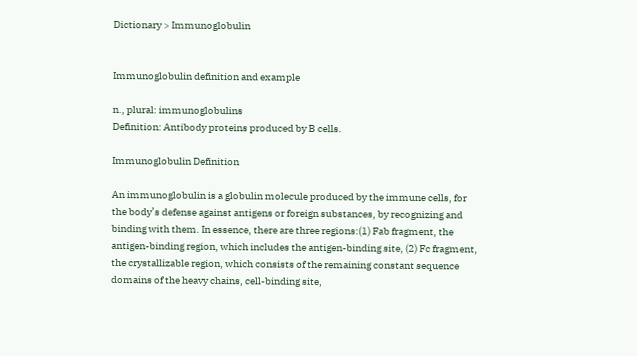Dictionary > Immunoglobulin


Immunoglobulin definition and example

n., plural: immunoglobulins
Definition: Antibody proteins produced by B cells.

Immunoglobulin Definition

An immunoglobulin is a globulin molecule produced by the immune cells, for the body’s defense against antigens or foreign substances, by recognizing and binding with them. In essence, there are three regions:(1) Fab fragment, the antigen-binding region, which includes the antigen-binding site, (2) Fc fragment, the crystallizable region, which consists of the remaining constant sequence domains of the heavy chains, cell-binding site,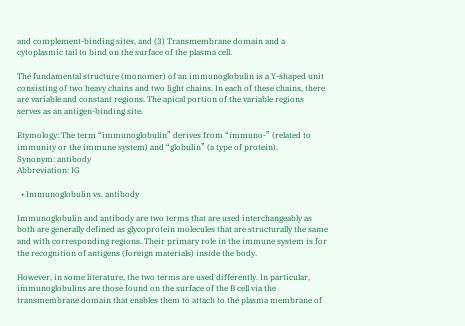and complement-binding sites, and (3) Transmembrane domain and a cytoplasmic tail to bind on the surface of the plasma cell.

The fundamental structure (monomer) of an immunoglobulin is a Y-shaped unit consisting of two heavy chains and two light chains. In each of these chains, there are variable and constant regions. The apical portion of the variable regions serves as an antigen-binding site.

Etymology: The term “immunoglobulin” derives from “immuno-” (related to immunity or the immune system) and “globulin” (a type of protein).
Synonym: antibody
Abbreviation: IG

  • Immunoglobulin vs. antibody

Immunoglobulin and antibody are two terms that are used interchangeably as both are generally defined as glycoprotein molecules that are structurally the same and with corresponding regions. Their primary role in the immune system is for the recognition of antigens (foreign materials) inside the body.

However, in some literature, the two terms are used differently. In particular, immunoglobulins are those found on the surface of the B cell via the transmembrane domain that enables them to attach to the plasma membrane of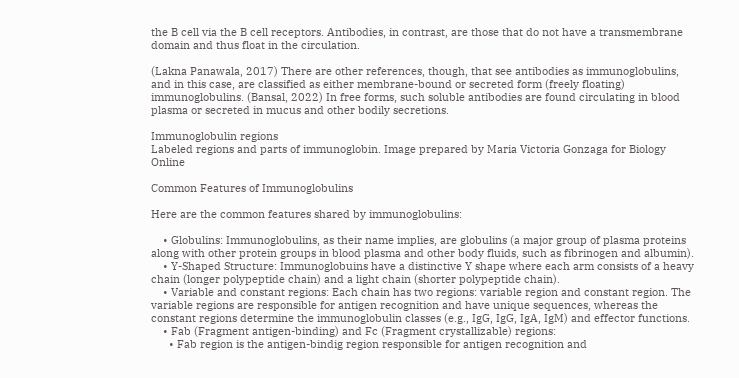the B cell via the B cell receptors. Antibodies, in contrast, are those that do not have a transmembrane domain and thus float in the circulation.

(Lakna Panawala, 2017) There are other references, though, that see antibodies as immunoglobulins, and in this case, are classified as either membrane-bound or secreted form (freely floating) immunoglobulins. (Bansal, 2022) In free forms, such soluble antibodies are found circulating in blood plasma or secreted in mucus and other bodily secretions.

Immunoglobulin regions
Labeled regions and parts of immunoglobin. Image prepared by Maria Victoria Gonzaga for Biology Online

Common Features of Immunoglobulins

Here are the common features shared by immunoglobulins:

    • Globulins: Immunoglobulins, as their name implies, are globulins (a major group of plasma proteins along with other protein groups in blood plasma and other body fluids, such as fibrinogen and albumin).
    • Y-Shaped Structure: Immunoglobuins have a distinctive Y shape where each arm consists of a heavy chain (longer polypeptide chain) and a light chain (shorter polypeptide chain).
    • Variable and constant regions: Each chain has two regions: variable region and constant region. The variable regions are responsible for antigen recognition and have unique sequences, whereas the constant regions determine the immunoglobulin classes (e.g., IgG, IgG, IgA, IgM) and effector functions.
    • Fab (Fragment antigen-binding) and Fc (Fragment crystallizable) regions:
      • Fab region is the antigen-bindig region responsible for antigen recognition and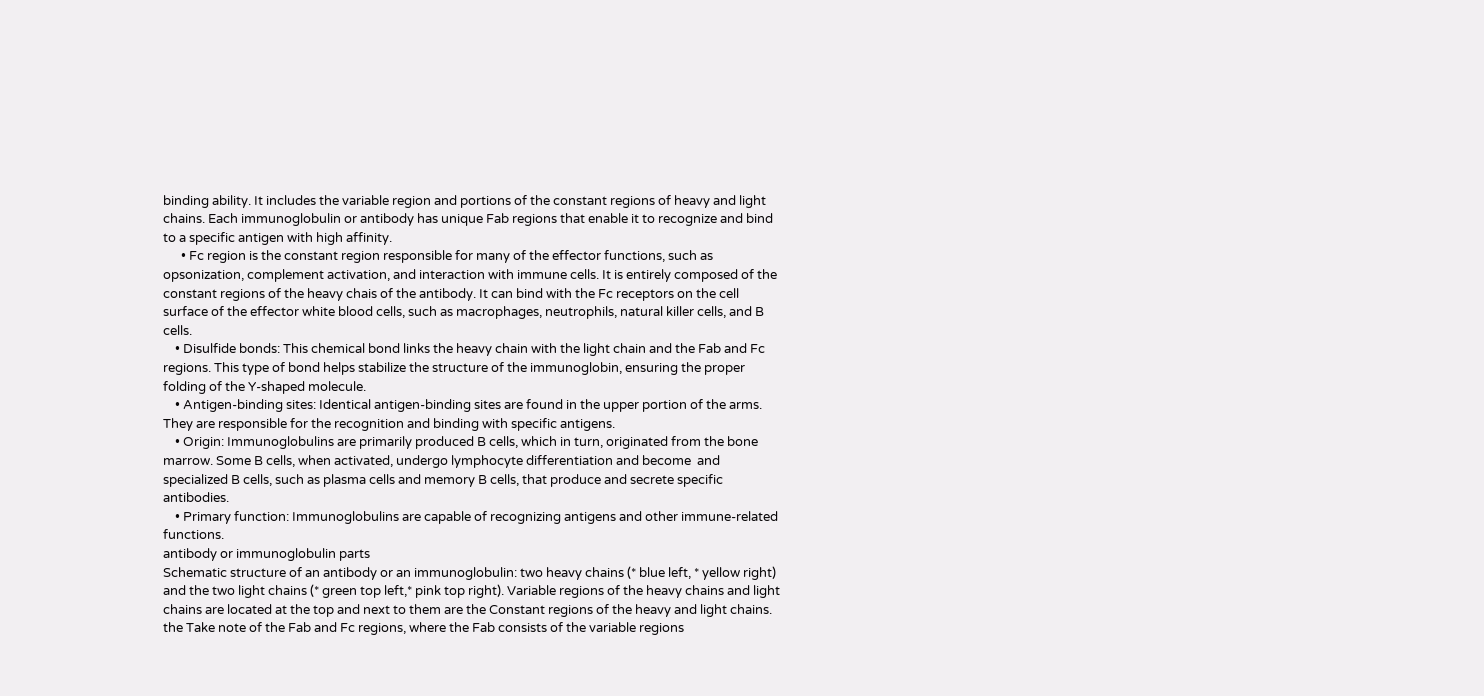binding ability. It includes the variable region and portions of the constant regions of heavy and light chains. Each immunoglobulin or antibody has unique Fab regions that enable it to recognize and bind to a specific antigen with high affinity.
      • Fc region is the constant region responsible for many of the effector functions, such as opsonization, complement activation, and interaction with immune cells. It is entirely composed of the constant regions of the heavy chais of the antibody. It can bind with the Fc receptors on the cell surface of the effector white blood cells, such as macrophages, neutrophils, natural killer cells, and B cells.
    • Disulfide bonds: This chemical bond links the heavy chain with the light chain and the Fab and Fc regions. This type of bond helps stabilize the structure of the immunoglobin, ensuring the proper folding of the Y-shaped molecule.
    • Antigen-binding sites: Identical antigen-binding sites are found in the upper portion of the arms. They are responsible for the recognition and binding with specific antigens.
    • Origin: Immunoglobulins are primarily produced B cells, which in turn, originated from the bone marrow. Some B cells, when activated, undergo lymphocyte differentiation and become  and specialized B cells, such as plasma cells and memory B cells, that produce and secrete specific antibodies.
    • Primary function: Immunoglobulins are capable of recognizing antigens and other immune-related functions.
antibody or immunoglobulin parts
Schematic structure of an antibody or an immunoglobulin: two heavy chains (* blue left, * yellow right) and the two light chains (* green top left,* pink top right). Variable regions of the heavy chains and light chains are located at the top and next to them are the Constant regions of the heavy and light chains. the Take note of the Fab and Fc regions, where the Fab consists of the variable regions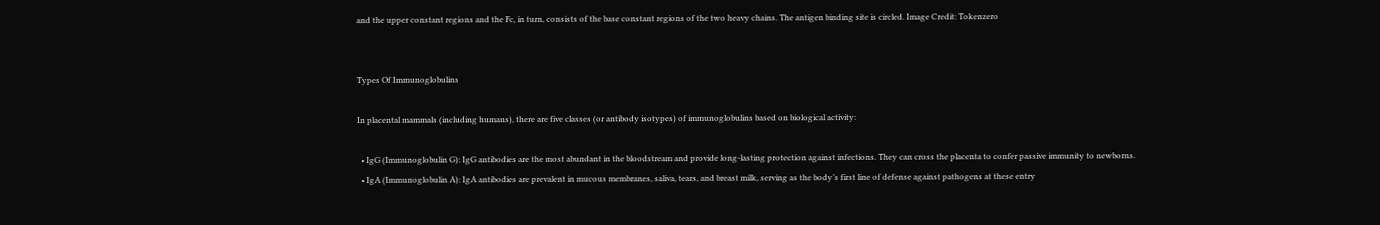and the upper constant regions and the Fc, in turn, consists of the base constant regions of the two heavy chains. The antigen binding site is circled. Image Credit: Tokenzero


Types Of Immunoglobulins

In placental mammals (including humans), there are five classes (or antibody isotypes) of immunoglobulins based on biological activity:

  • IgG (Immunoglobulin G): IgG antibodies are the most abundant in the bloodstream and provide long-lasting protection against infections. They can cross the placenta to confer passive immunity to newborns.
  • IgA (Immunoglobulin A): IgA antibodies are prevalent in mucous membranes, saliva, tears, and breast milk, serving as the body’s first line of defense against pathogens at these entry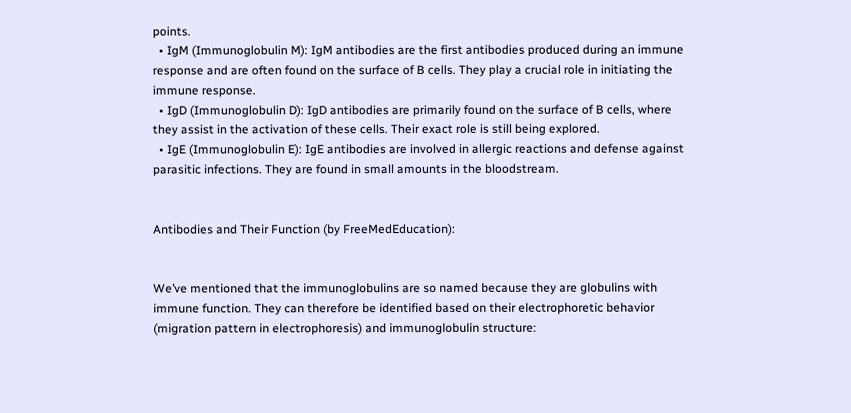points.
  • IgM (Immunoglobulin M): IgM antibodies are the first antibodies produced during an immune response and are often found on the surface of B cells. They play a crucial role in initiating the immune response.
  • IgD (Immunoglobulin D): IgD antibodies are primarily found on the surface of B cells, where they assist in the activation of these cells. Their exact role is still being explored.
  • IgE (Immunoglobulin E): IgE antibodies are involved in allergic reactions and defense against parasitic infections. They are found in small amounts in the bloodstream.


Antibodies and Their Function (by FreeMedEducation):


We’ve mentioned that the immunoglobulins are so named because they are globulins with immune function. They can therefore be identified based on their electrophoretic behavior (migration pattern in electrophoresis) and immunoglobulin structure: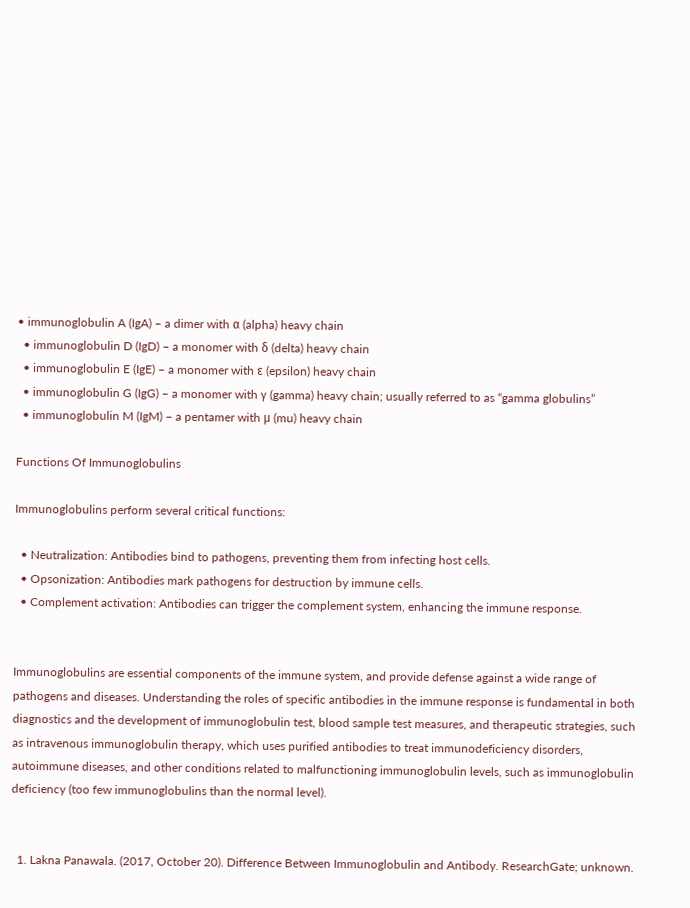• immunoglobulin A (IgA) – a dimer with α (alpha) heavy chain
  • immunoglobulin D (IgD) – a monomer with δ (delta) heavy chain
  • immunoglobulin E (IgE) – a monomer with ε (epsilon) heavy chain
  • immunoglobulin G (IgG) – a monomer with γ (gamma) heavy chain; usually referred to as “gamma globulins”
  • immunoglobulin M (IgM) – a pentamer with μ (mu) heavy chain

Functions Of Immunoglobulins

Immunoglobulins perform several critical functions:

  • Neutralization: Antibodies bind to pathogens, preventing them from infecting host cells.
  • Opsonization: Antibodies mark pathogens for destruction by immune cells.
  • Complement activation: Antibodies can trigger the complement system, enhancing the immune response.


Immunoglobulins are essential components of the immune system, and provide defense against a wide range of pathogens and diseases. Understanding the roles of specific antibodies in the immune response is fundamental in both diagnostics and the development of immunoglobulin test, blood sample test measures, and therapeutic strategies, such as intravenous immunoglobulin therapy, which uses purified antibodies to treat immunodeficiency disorders, autoimmune diseases, and other conditions related to malfunctioning immunoglobulin levels, such as immunoglobulin deficiency (too few immunoglobulins than the normal level).


  1. Lakna Panawala. (2017, October 20). Difference Between Immunoglobulin and Antibody. ResearchGate; unknown.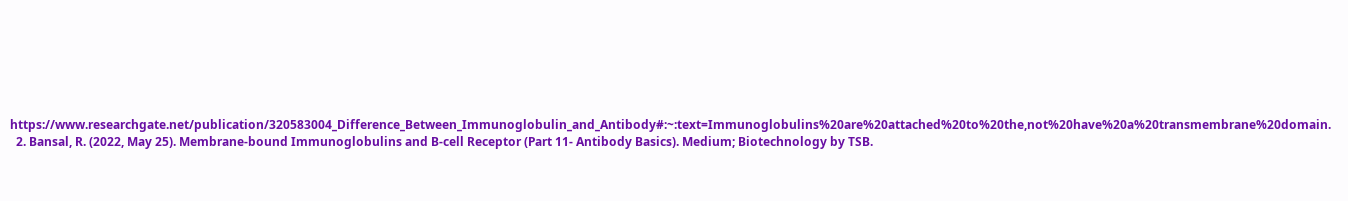https://www.researchgate.net/publication/320583004_Difference_Between_Immunoglobulin_and_Antibody#:~:text=Immunoglobulins%20are%20attached%20to%20the,not%20have%20a%20transmembrane%20domain.
  2. Bansal, R. (2022, May 25). Membrane-bound Immunoglobulins and B-cell Receptor (Part 11- Antibody Basics). Medium; Biotechnology by TSB.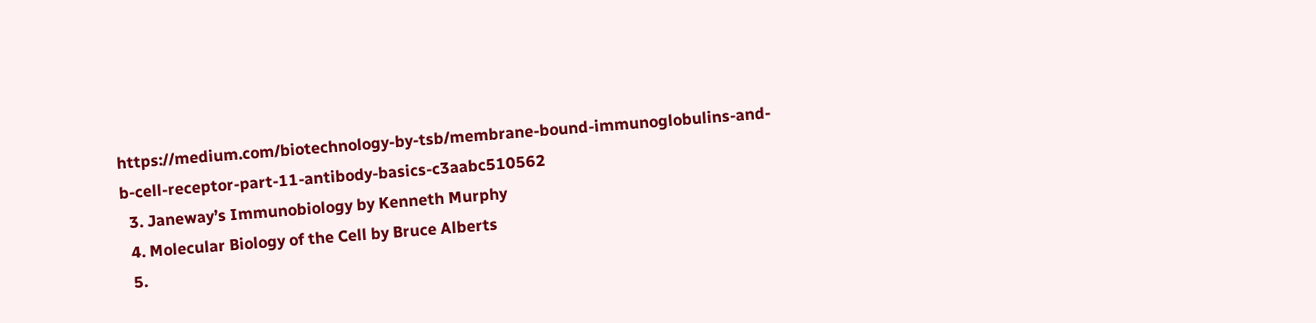https://medium.com/biotechnology-by-tsb/membrane-bound-immunoglobulins-and-b-cell-receptor-part-11-antibody-basics-c3aabc510562
  3. Janeway’s Immunobiology by Kenneth Murphy
  4. Molecular Biology of the Cell by Bruce Alberts
  5.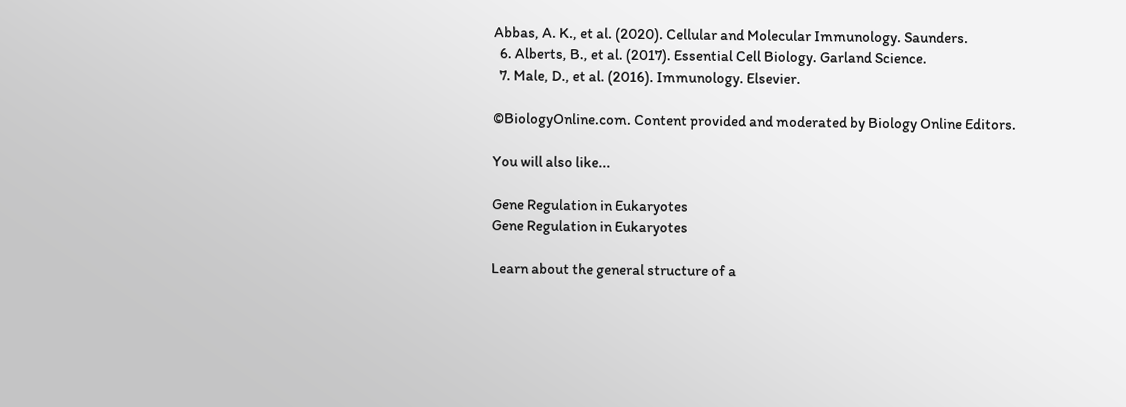Abbas, A. K., et al. (2020). Cellular and Molecular Immunology. Saunders.
  6. Alberts, B., et al. (2017). Essential Cell Biology. Garland Science.
  7. Male, D., et al. (2016). Immunology. Elsevier.

©BiologyOnline.com. Content provided and moderated by Biology Online Editors.

You will also like...

Gene Regulation in Eukaryotes
Gene Regulation in Eukaryotes

Learn about the general structure of a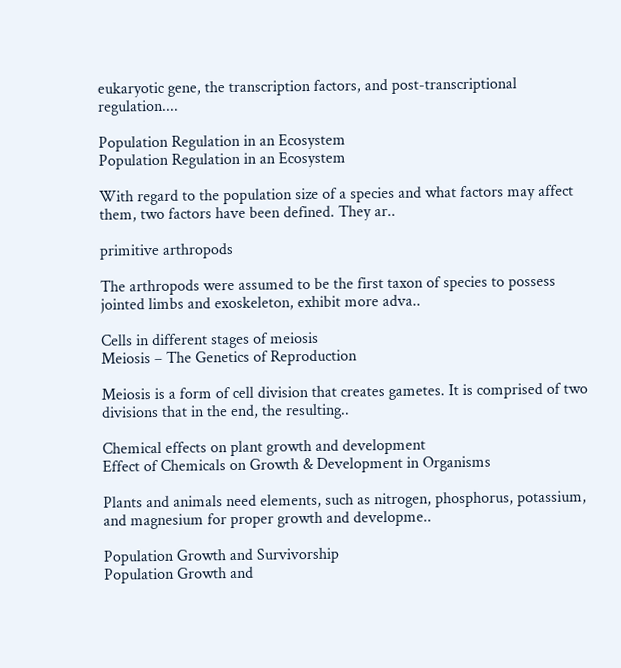eukaryotic gene, the transcription factors, and post-transcriptional regulation....

Population Regulation in an Ecosystem
Population Regulation in an Ecosystem

With regard to the population size of a species and what factors may affect them, two factors have been defined. They ar..

primitive arthropods

The arthropods were assumed to be the first taxon of species to possess jointed limbs and exoskeleton, exhibit more adva..

Cells in different stages of meiosis
Meiosis – The Genetics of Reproduction

Meiosis is a form of cell division that creates gametes. It is comprised of two divisions that in the end, the resulting..

Chemical effects on plant growth and development
Effect of Chemicals on Growth & Development in Organisms

Plants and animals need elements, such as nitrogen, phosphorus, potassium, and magnesium for proper growth and developme..

Population Growth and Survivorship
Population Growth and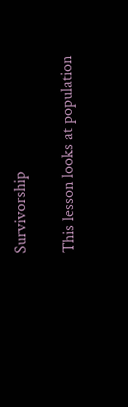Survivorship

This lesson looks at population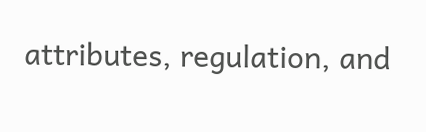attributes, regulation, and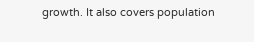growth. It also covers population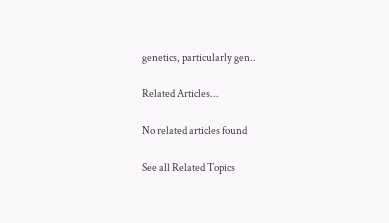genetics, particularly gen..

Related Articles...

No related articles found

See all Related Topics